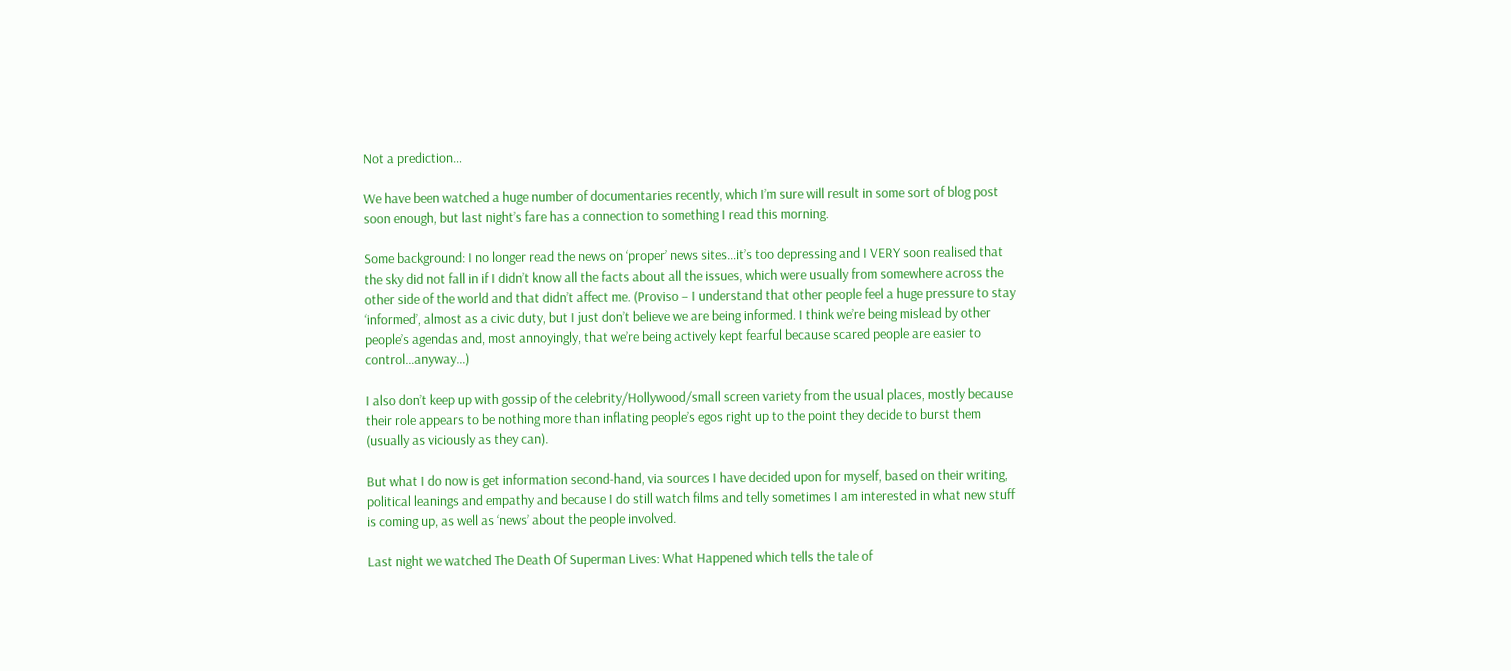Not a prediction…

We have been watched a huge number of documentaries recently, which I’m sure will result in some sort of blog post soon enough, but last night’s fare has a connection to something I read this morning.

Some background: I no longer read the news on ‘proper’ news sites…it’s too depressing and I VERY soon realised that the sky did not fall in if I didn’t know all the facts about all the issues, which were usually from somewhere across the other side of the world and that didn’t affect me. (Proviso – I understand that other people feel a huge pressure to stay ‘informed’, almost as a civic duty, but I just don’t believe we are being informed. I think we’re being mislead by other people’s agendas and, most annoyingly, that we’re being actively kept fearful because scared people are easier to control…anyway…)

I also don’t keep up with gossip of the celebrity/Hollywood/small screen variety from the usual places, mostly because their role appears to be nothing more than inflating people’s egos right up to the point they decide to burst them (usually as viciously as they can).

But what I do now is get information second-hand, via sources I have decided upon for myself, based on their writing, political leanings and empathy and because I do still watch films and telly sometimes I am interested in what new stuff is coming up, as well as ‘news’ about the people involved.

Last night we watched The Death Of Superman Lives: What Happened which tells the tale of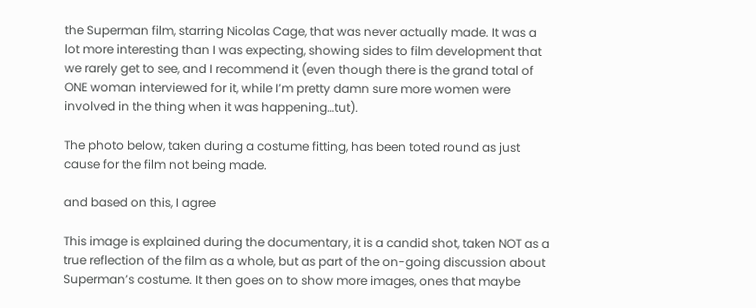the Superman film, starring Nicolas Cage, that was never actually made. It was a lot more interesting than I was expecting, showing sides to film development that we rarely get to see, and I recommend it (even though there is the grand total of ONE woman interviewed for it, while I’m pretty damn sure more women were involved in the thing when it was happening…tut).

The photo below, taken during a costume fitting, has been toted round as just cause for the film not being made.

and based on this, I agree

This image is explained during the documentary, it is a candid shot, taken NOT as a true reflection of the film as a whole, but as part of the on-going discussion about Superman’s costume. It then goes on to show more images, ones that maybe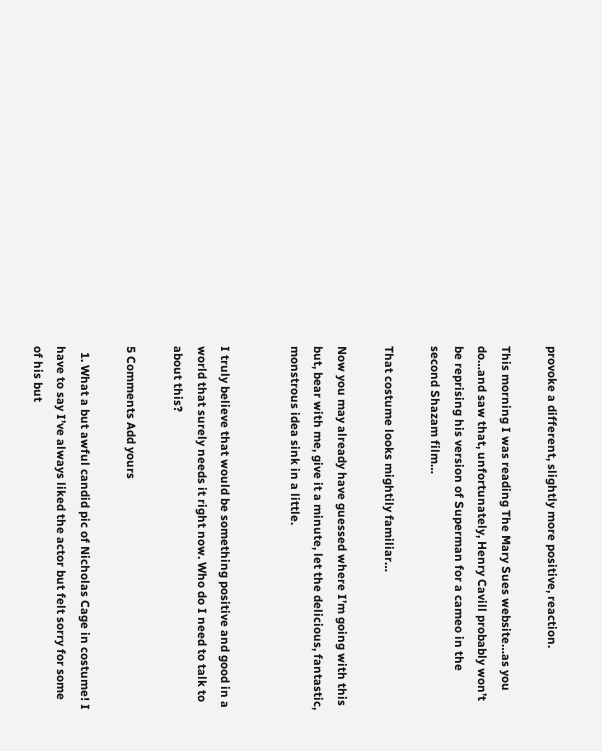provoke a different, slightly more positive, reaction.

This morning I was reading The Mary Sues website…as you do…and saw that, unfortunately, Henry Cavill probably won’t be reprising his version of Superman for a cameo in the second Shazam film…

That costume looks mightily familiar…

Now you may already have guessed where I’m going with this but, bear with me, give it a minute, let the delicious, fantastic, monstrous idea sink in a little.


I truly believe that would be something positive and good in a world that surely needs it right now. Who do I need to talk to about this?

5 Comments Add yours

  1. What a but awful candid pic of Nicholas Cage in costume! I have to say I’ve always liked the actor but felt sorry for some of his but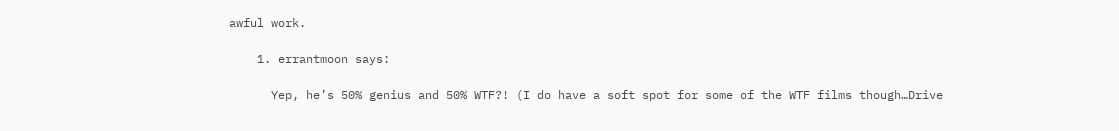awful work.

    1. errantmoon says:

      Yep, he’s 50% genius and 50% WTF?! (I do have a soft spot for some of the WTF films though…Drive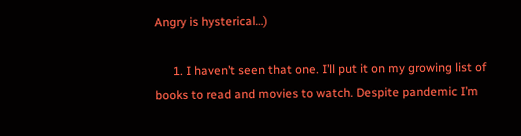Angry is hysterical…)

      1. I haven’t seen that one. I’ll put it on my growing list of books to read and movies to watch. Despite pandemic I’m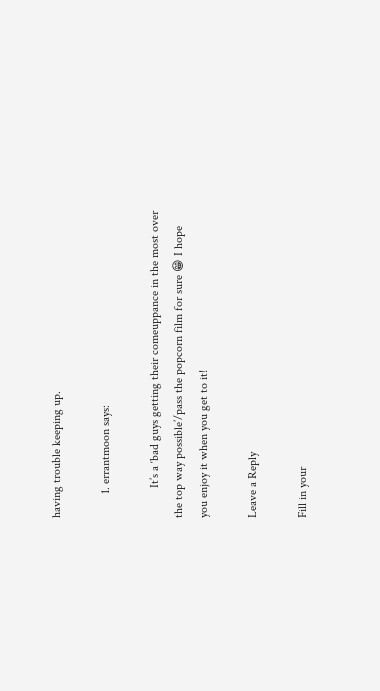having trouble keeping up.

        1. errantmoon says:

          It’s a ‘bad guys getting their comeuppance in the most over the top way possible’/pass the popcorn film for sure 😁 I hope you enjoy it when you get to it!

Leave a Reply

Fill in your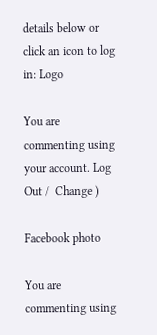details below or click an icon to log in: Logo

You are commenting using your account. Log Out /  Change )

Facebook photo

You are commenting using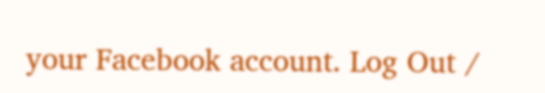your Facebook account. Log Out /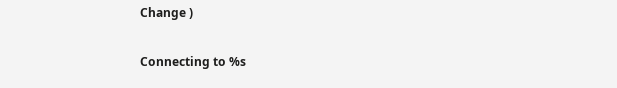Change )

Connecting to %s